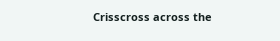Crisscross across the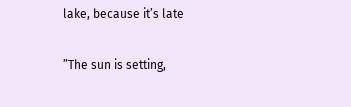lake, because it’s late

”The sun is setting,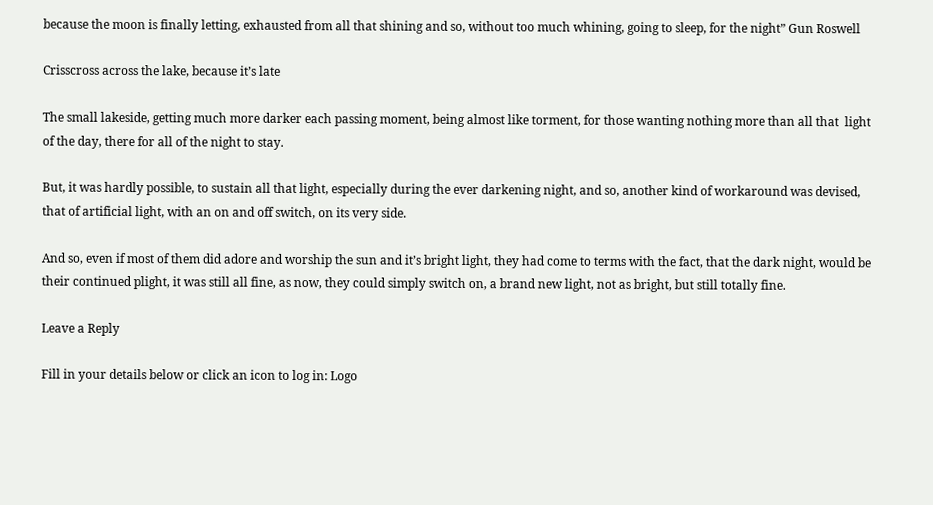because the moon is finally letting, exhausted from all that shining and so, without too much whining, going to sleep, for the night” Gun Roswell

Crisscross across the lake, because it’s late

The small lakeside, getting much more darker each passing moment, being almost like torment, for those wanting nothing more than all that  light of the day, there for all of the night to stay.

But, it was hardly possible, to sustain all that light, especially during the ever darkening night, and so, another kind of workaround was devised, that of artificial light, with an on and off switch, on its very side.

And so, even if most of them did adore and worship the sun and it’s bright light, they had come to terms with the fact, that the dark night, would be their continued plight, it was still all fine, as now, they could simply switch on, a brand new light, not as bright, but still totally fine.

Leave a Reply

Fill in your details below or click an icon to log in: Logo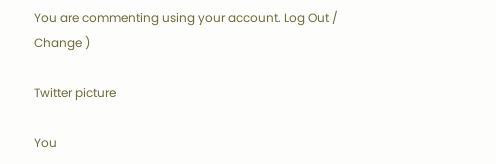You are commenting using your account. Log Out /  Change )

Twitter picture

You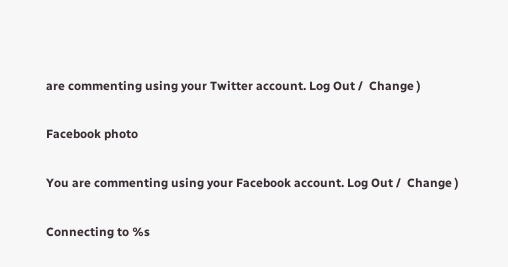are commenting using your Twitter account. Log Out /  Change )

Facebook photo

You are commenting using your Facebook account. Log Out /  Change )

Connecting to %s